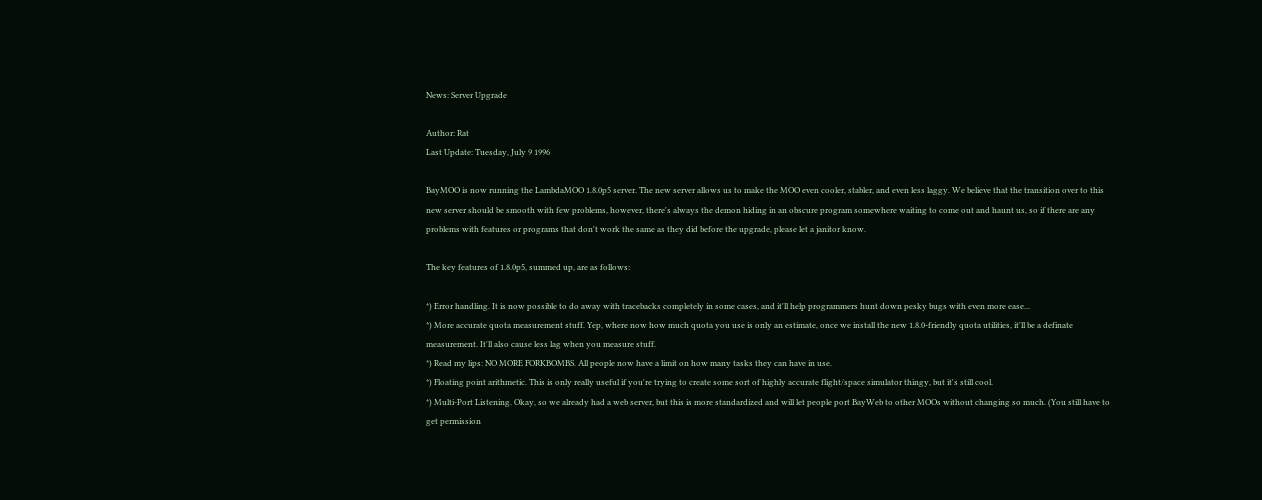News: Server Upgrade

Author: Rat
Last Update: Tuesday, July 9 1996

BayMOO is now running the LambdaMOO 1.8.0p5 server. The new server allows us to make the MOO even cooler, stabler, and even less laggy. We believe that the transition over to this new server should be smooth with few problems, however, there's always the demon hiding in an obscure program somewhere waiting to come out and haunt us, so if there are any problems with features or programs that don't work the same as they did before the upgrade, please let a janitor know.

The key features of 1.8.0p5, summed up, are as follows:

*) Error handling. It is now possible to do away with tracebacks completely in some cases, and it'll help programmers hunt down pesky bugs with even more ease...
*) More accurate quota measurement stuff. Yep, where now how much quota you use is only an estimate, once we install the new 1.8.0-friendly quota utilities, it'll be a definate measurement. It'll also cause less lag when you measure stuff.
*) Read my lips: NO MORE FORKBOMBS. All people now have a limit on how many tasks they can have in use.
*) Floating point arithmetic. This is only really useful if you're trying to create some sort of highly accurate flight/space simulator thingy, but it's still cool.
*) Multi-Port Listening. Okay, so we already had a web server, but this is more standardized and will let people port BayWeb to other MOOs without changing so much. (You still have to get permission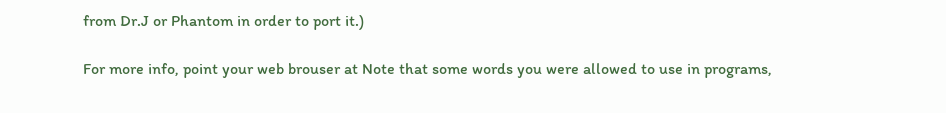from Dr.J or Phantom in order to port it.)

For more info, point your web brouser at Note that some words you were allowed to use in programs,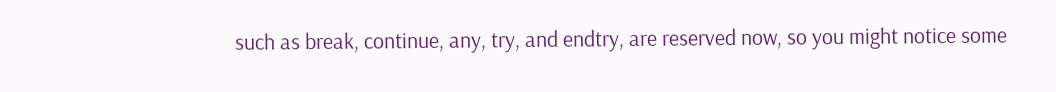such as break, continue, any, try, and endtry, are reserved now, so you might notice some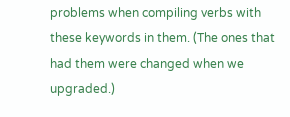problems when compiling verbs with these keywords in them. (The ones that had them were changed when we upgraded.)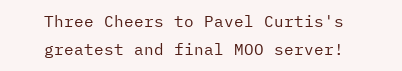Three Cheers to Pavel Curtis's greatest and final MOO server!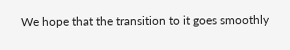We hope that the transition to it goes smoothly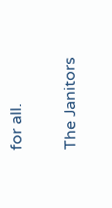for all.

The Janitors